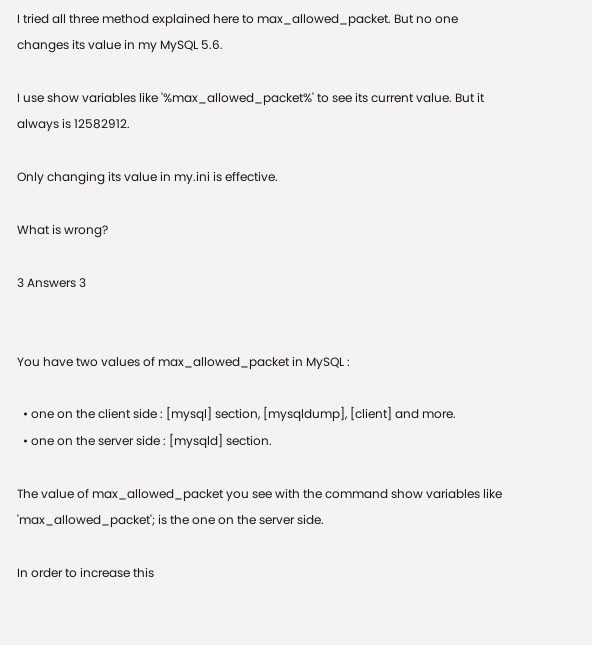I tried all three method explained here to max_allowed_packet. But no one changes its value in my MySQL 5.6.

I use show variables like '%max_allowed_packet%' to see its current value. But it always is 12582912.

Only changing its value in my.ini is effective.

What is wrong?

3 Answers 3


You have two values of max_allowed_packet in MySQL :

  • one on the client side : [mysql] section, [mysqldump], [client] and more.
  • one on the server side : [mysqld] section.

The value of max_allowed_packet you see with the command show variables like 'max_allowed_packet'; is the one on the server side.

In order to increase this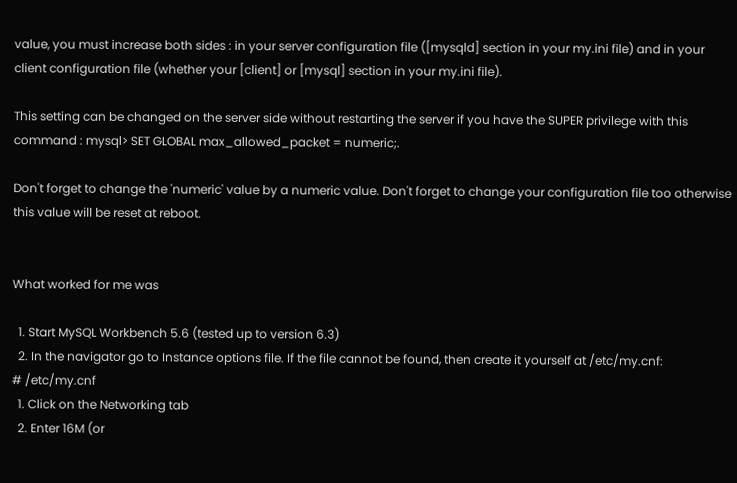value, you must increase both sides : in your server configuration file ([mysqld] section in your my.ini file) and in your client configuration file (whether your [client] or [mysql] section in your my.ini file).

This setting can be changed on the server side without restarting the server if you have the SUPER privilege with this command : mysql> SET GLOBAL max_allowed_packet = numeric;.

Don't forget to change the 'numeric' value by a numeric value. Don't forget to change your configuration file too otherwise this value will be reset at reboot.


What worked for me was

  1. Start MySQL Workbench 5.6 (tested up to version 6.3)
  2. In the navigator go to Instance options file. If the file cannot be found, then create it yourself at /etc/my.cnf:
# /etc/my.cnf
  1. Click on the Networking tab
  2. Enter 16M (or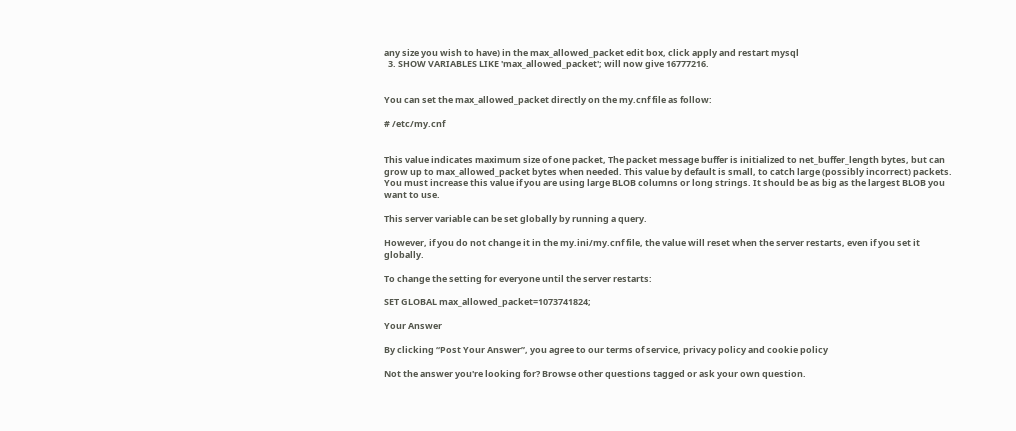any size you wish to have) in the max_allowed_packet edit box, click apply and restart mysql
  3. SHOW VARIABLES LIKE 'max_allowed_packet'; will now give 16777216.


You can set the max_allowed_packet directly on the my.cnf file as follow:

# /etc/my.cnf


This value indicates maximum size of one packet, The packet message buffer is initialized to net_buffer_length bytes, but can grow up to max_allowed_packet bytes when needed. This value by default is small, to catch large (possibly incorrect) packets. You must increase this value if you are using large BLOB columns or long strings. It should be as big as the largest BLOB you want to use.

This server variable can be set globally by running a query.

However, if you do not change it in the my.ini/my.cnf file, the value will reset when the server restarts, even if you set it globally.

To change the setting for everyone until the server restarts:

SET GLOBAL max_allowed_packet=1073741824;

Your Answer

By clicking “Post Your Answer”, you agree to our terms of service, privacy policy and cookie policy

Not the answer you're looking for? Browse other questions tagged or ask your own question.